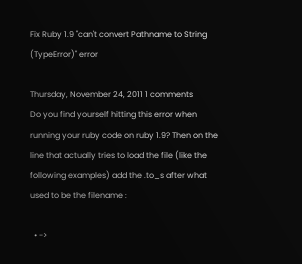Fix Ruby 1.9 "can't convert Pathname to String (TypeError)" error

Thursday, November 24, 2011 1 comments
Do you find yourself hitting this error when running your ruby code on ruby 1.9? Then on the line that actually tries to load the file (like the following examples) add the .to_s after what used to be the filename :

  • ->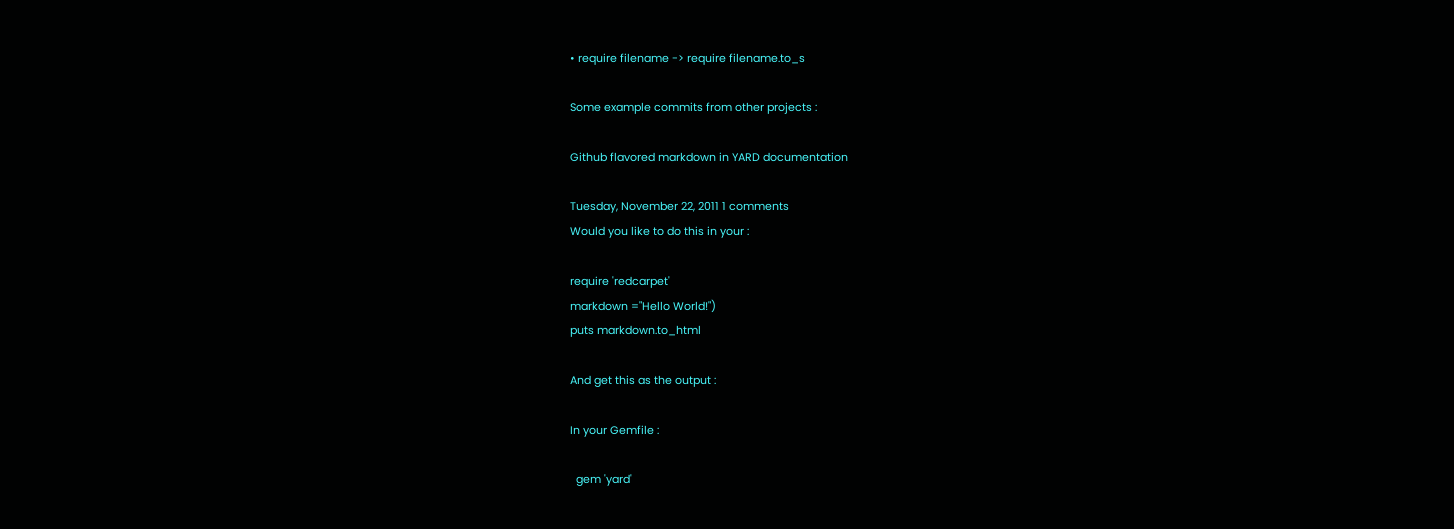• require filename -> require filename.to_s

Some example commits from other projects :

Github flavored markdown in YARD documentation

Tuesday, November 22, 2011 1 comments
Would you like to do this in your :

require 'redcarpet'
markdown ="Hello World!")
puts markdown.to_html

And get this as the output :

In your Gemfile :

  gem 'yard'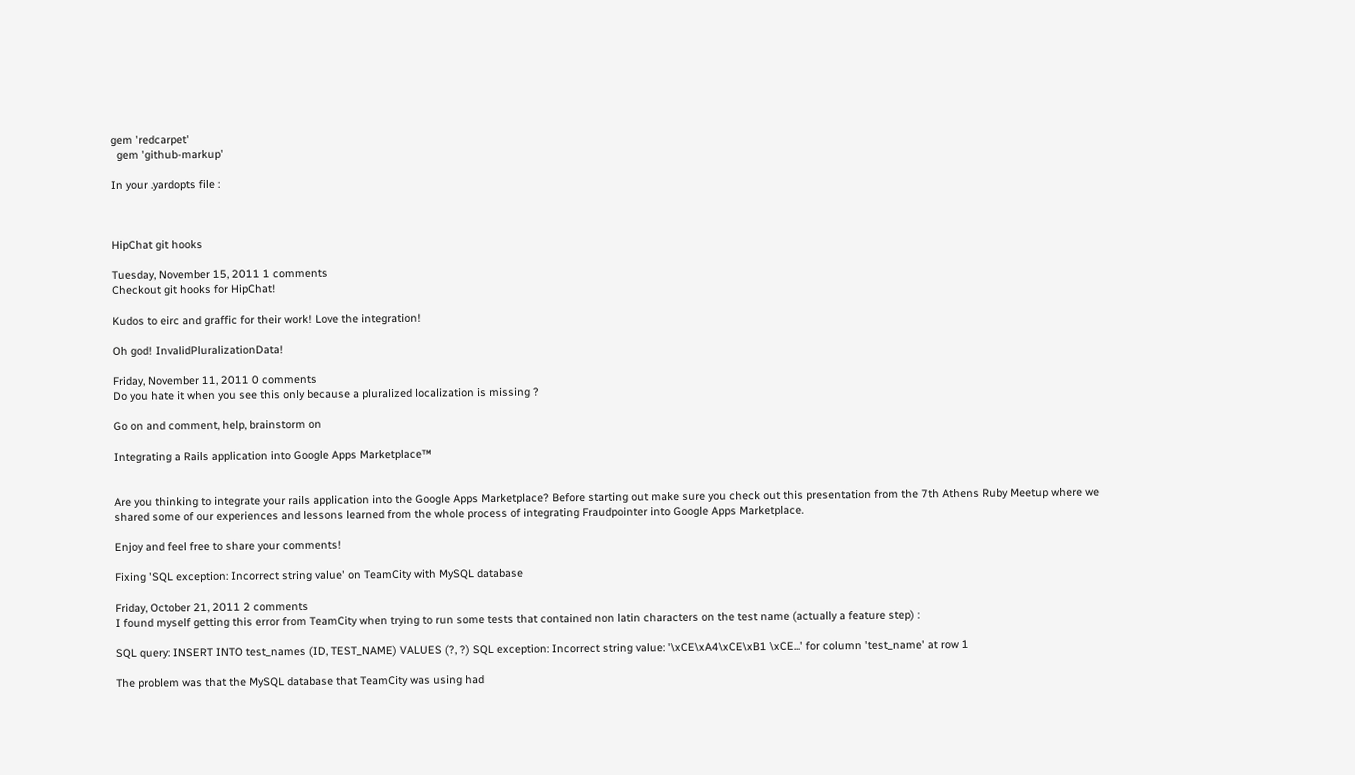gem 'redcarpet'
  gem 'github-markup'

In your .yardopts file :



HipChat git hooks

Tuesday, November 15, 2011 1 comments
Checkout git hooks for HipChat!

Kudos to eirc and graffic for their work! Love the integration!

Oh god! InvalidPluralizationData!

Friday, November 11, 2011 0 comments
Do you hate it when you see this only because a pluralized localization is missing ?

Go on and comment, help, brainstorm on

Integrating a Rails application into Google Apps Marketplace™


Are you thinking to integrate your rails application into the Google Apps Marketplace? Before starting out make sure you check out this presentation from the 7th Athens Ruby Meetup where we shared some of our experiences and lessons learned from the whole process of integrating Fraudpointer into Google Apps Marketplace.

Enjoy and feel free to share your comments!

Fixing 'SQL exception: Incorrect string value' on TeamCity with MySQL database

Friday, October 21, 2011 2 comments
I found myself getting this error from TeamCity when trying to run some tests that contained non latin characters on the test name (actually a feature step) :

SQL query: INSERT INTO test_names (ID, TEST_NAME) VALUES (?, ?) SQL exception: Incorrect string value: '\xCE\xA4\xCE\xB1 \xCE...' for column 'test_name' at row 1

The problem was that the MySQL database that TeamCity was using had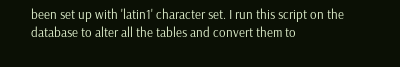been set up with 'latin1' character set. I run this script on the database to alter all the tables and convert them to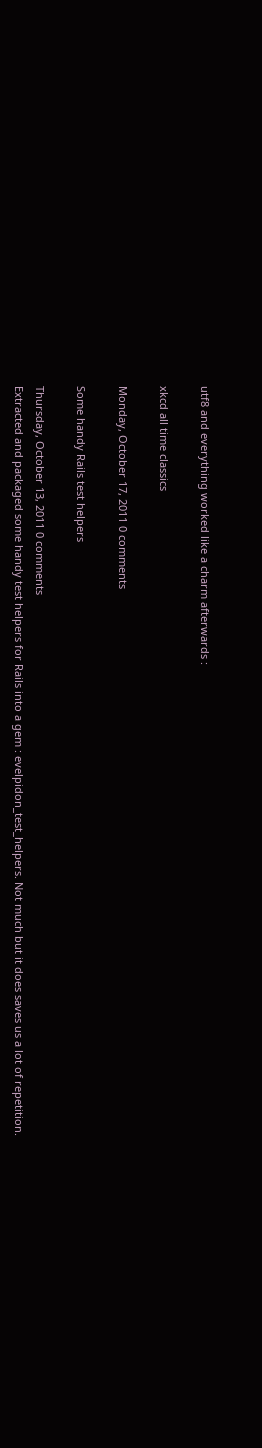utf8 and everything worked like a charm afterwards :

xkcd all time classics

Monday, October 17, 2011 0 comments

Some handy Rails test helpers

Thursday, October 13, 2011 0 comments
Extracted and packaged some handy test helpers for Rails into a gem : evelpidon_test_helpers. Not much but it does saves us a lot of repetition.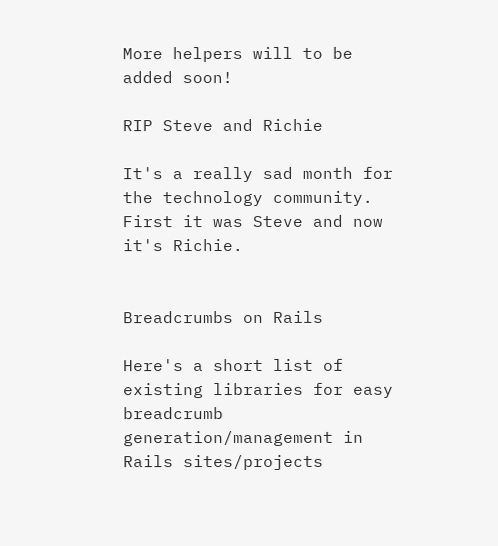More helpers will to be added soon!

RIP Steve and Richie

It's a really sad month for the technology community. First it was Steve and now it's Richie.


Breadcrumbs on Rails

Here's a short list of existing libraries for easy breadcrumb generation/management in Rails sites/projects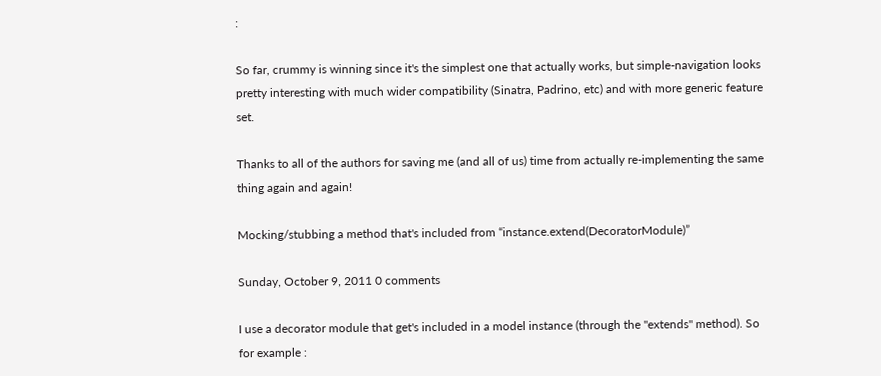:

So far, crummy is winning since it's the simplest one that actually works, but simple-navigation looks pretty interesting with much wider compatibility (Sinatra, Padrino, etc) and with more generic feature set.

Thanks to all of the authors for saving me (and all of us) time from actually re-implementing the same thing again and again!

Mocking/stubbing a method that's included from “instance.extend(DecoratorModule)”

Sunday, October 9, 2011 0 comments

I use a decorator module that get's included in a model instance (through the "extends" method). So for example :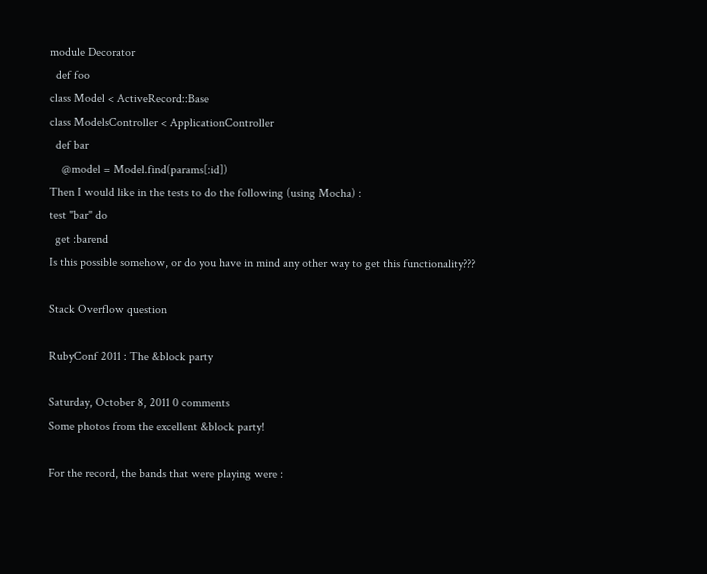module Decorator
  def foo
class Model < ActiveRecord::Base
class ModelsController < ApplicationController
  def bar
    @model = Model.find(params[:id])
Then I would like in the tests to do the following (using Mocha) :
test "bar" do
  get :barend
Is this possible somehow, or do you have in mind any other way to get this functionality???

Stack Overflow question

RubyConf 2011 : The &block party

Saturday, October 8, 2011 0 comments
Some photos from the excellent &block party!

For the record, the bands that were playing were :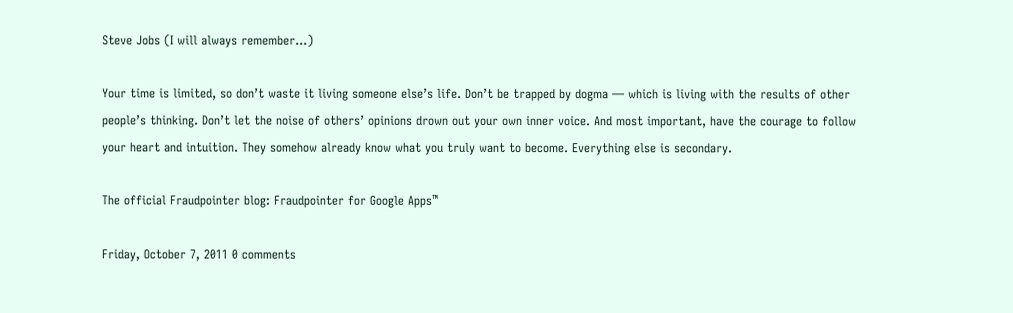Steve Jobs (I will always remember...)

Your time is limited, so don’t waste it living someone else’s life. Don’t be trapped by dogma — which is living with the results of other people’s thinking. Don’t let the noise of others’ opinions drown out your own inner voice. And most important, have the courage to follow your heart and intuition. They somehow already know what you truly want to become. Everything else is secondary.

The official Fraudpointer blog: Fraudpointer for Google Apps™

Friday, October 7, 2011 0 comments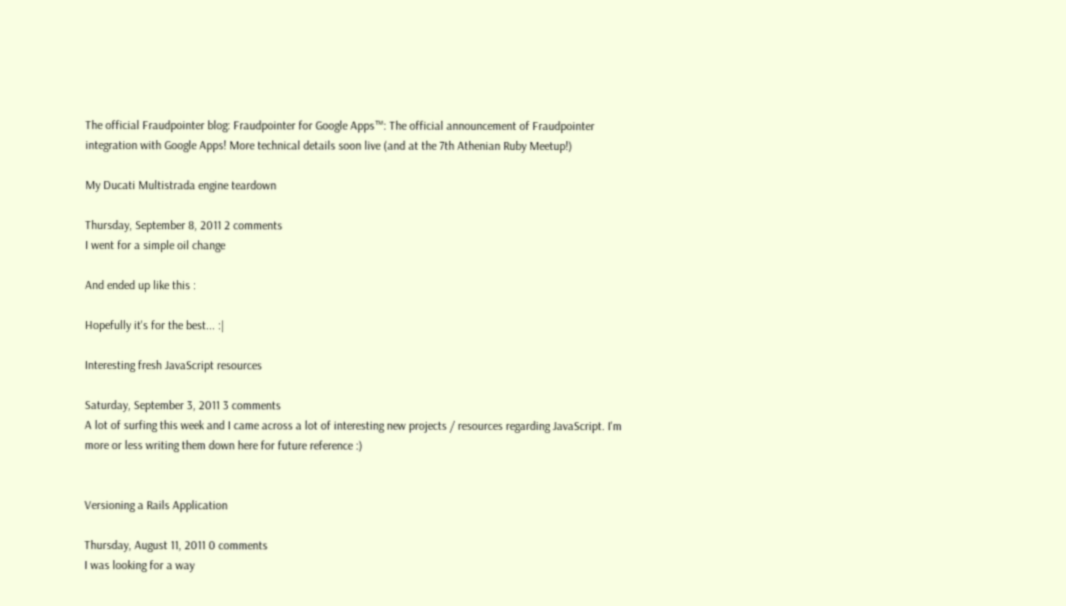The official Fraudpointer blog: Fraudpointer for Google Apps™: The official announcement of Fraudpointer integration with Google Apps! More technical details soon live (and at the 7th Athenian Ruby Meetup!)

My Ducati Multistrada engine teardown

Thursday, September 8, 2011 2 comments
I went for a simple oil change

And ended up like this :

Hopefully it's for the best... :|

Interesting fresh JavaScript resources

Saturday, September 3, 2011 3 comments
A lot of surfing this week and I came across a lot of interesting new projects / resources regarding JavaScript. I'm more or less writing them down here for future reference :)


Versioning a Rails Application

Thursday, August 11, 2011 0 comments
I was looking for a way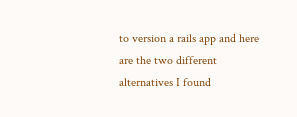to version a rails app and here are the two different alternatives I found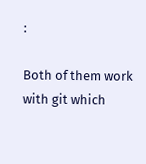:

Both of them work with git which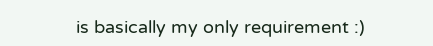is basically my only requirement :)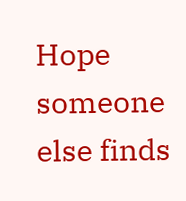Hope someone else finds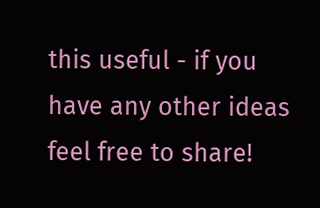this useful - if you have any other ideas feel free to share!